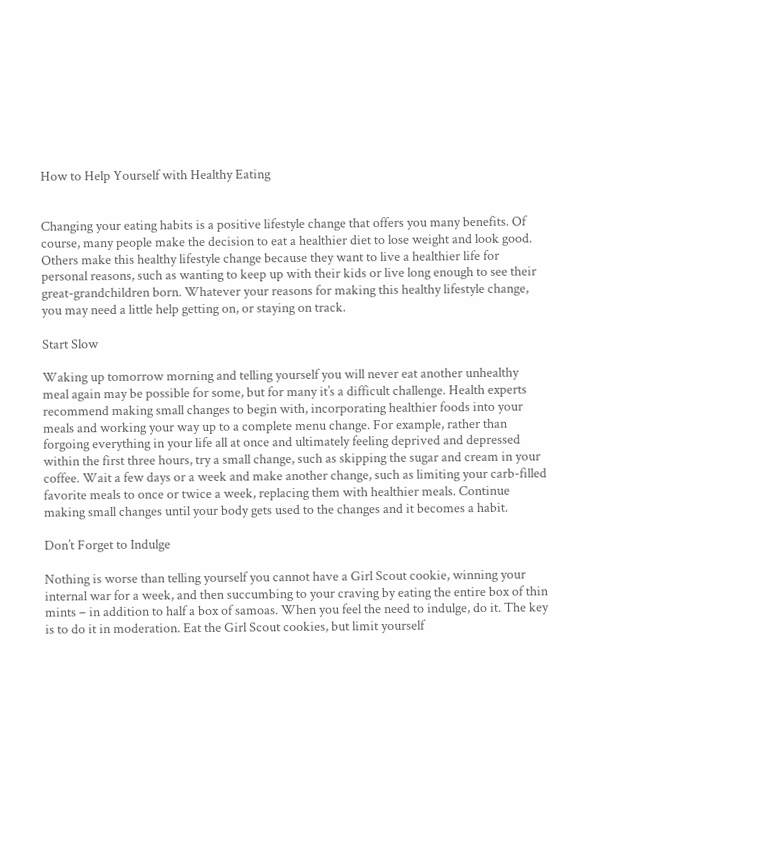How to Help Yourself with Healthy Eating


Changing your eating habits is a positive lifestyle change that offers you many benefits. Of course, many people make the decision to eat a healthier diet to lose weight and look good. Others make this healthy lifestyle change because they want to live a healthier life for personal reasons, such as wanting to keep up with their kids or live long enough to see their great-grandchildren born. Whatever your reasons for making this healthy lifestyle change, you may need a little help getting on, or staying on track.

Start Slow

Waking up tomorrow morning and telling yourself you will never eat another unhealthy meal again may be possible for some, but for many it’s a difficult challenge. Health experts recommend making small changes to begin with, incorporating healthier foods into your meals and working your way up to a complete menu change. For example, rather than forgoing everything in your life all at once and ultimately feeling deprived and depressed within the first three hours, try a small change, such as skipping the sugar and cream in your coffee. Wait a few days or a week and make another change, such as limiting your carb-filled favorite meals to once or twice a week, replacing them with healthier meals. Continue making small changes until your body gets used to the changes and it becomes a habit.

Don’t Forget to Indulge

Nothing is worse than telling yourself you cannot have a Girl Scout cookie, winning your internal war for a week, and then succumbing to your craving by eating the entire box of thin mints – in addition to half a box of samoas. When you feel the need to indulge, do it. The key is to do it in moderation. Eat the Girl Scout cookies, but limit yourself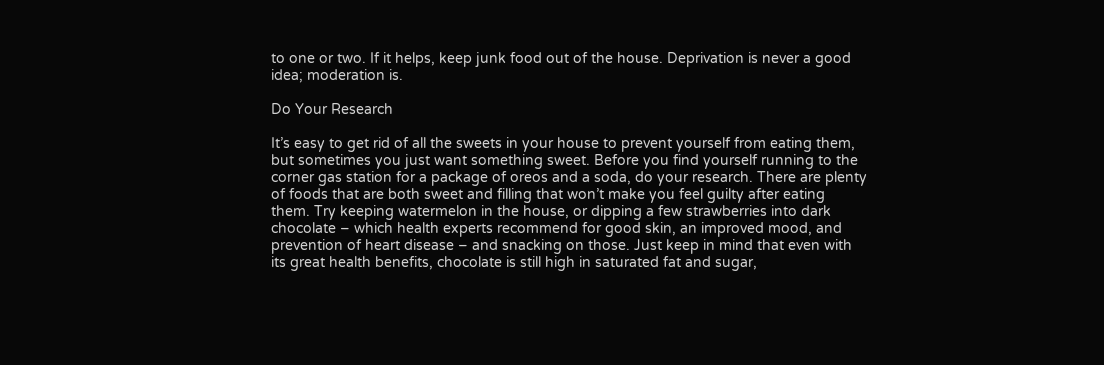to one or two. If it helps, keep junk food out of the house. Deprivation is never a good idea; moderation is.

Do Your Research

It’s easy to get rid of all the sweets in your house to prevent yourself from eating them, but sometimes you just want something sweet. Before you find yourself running to the corner gas station for a package of oreos and a soda, do your research. There are plenty of foods that are both sweet and filling that won’t make you feel guilty after eating them. Try keeping watermelon in the house, or dipping a few strawberries into dark chocolate – which health experts recommend for good skin, an improved mood, and prevention of heart disease – and snacking on those. Just keep in mind that even with its great health benefits, chocolate is still high in saturated fat and sugar,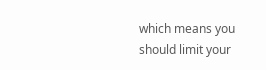which means you should limit your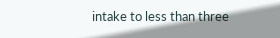intake to less than three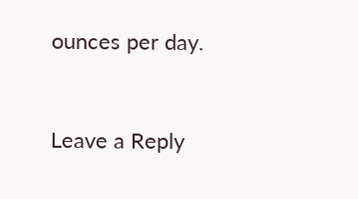ounces per day.


Leave a Reply